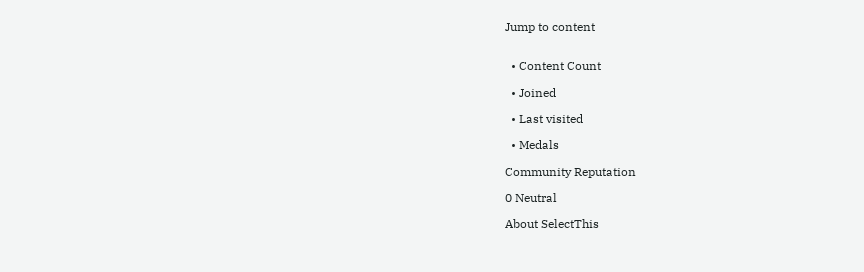Jump to content


  • Content Count

  • Joined

  • Last visited

  • Medals

Community Reputation

0 Neutral

About SelectThis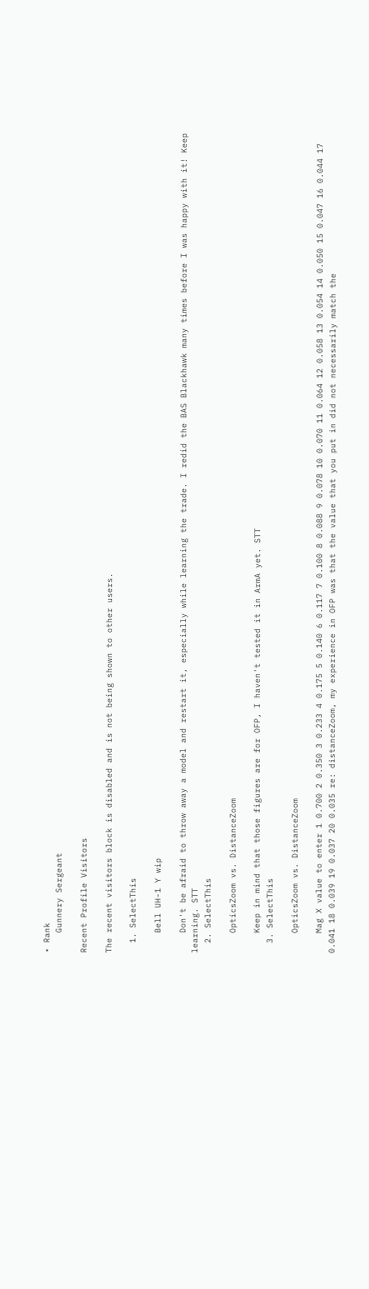• Rank
    Gunnery Sergeant

Recent Profile Visitors

The recent visitors block is disabled and is not being shown to other users.

  1. SelectThis

    Bell UH-1 Y wip

    Don't be afraid to throw away a model and restart it, especially while learning the trade. I redid the BAS Blackhawk many times before I was happy with it! Keep learning. STT
  2. SelectThis

    OpticsZoom vs. DistanceZoom

    Keep in mind that those figures are for OFP, I haven't tested it in ArmA yet. STT
  3. SelectThis

    OpticsZoom vs. DistanceZoom

    Mag X value to enter 1 0.700 2 0.350 3 0.233 4 0.175 5 0.140 6 0.117 7 0.100 8 0.088 9 0.078 10 0.070 11 0.064 12 0.058 13 0.054 14 0.050 15 0.047 16 0.044 17 0.041 18 0.039 19 0.037 20 0.035 re: distanceZoom, my experience in OFP was that the value that you put in did not necessarily match the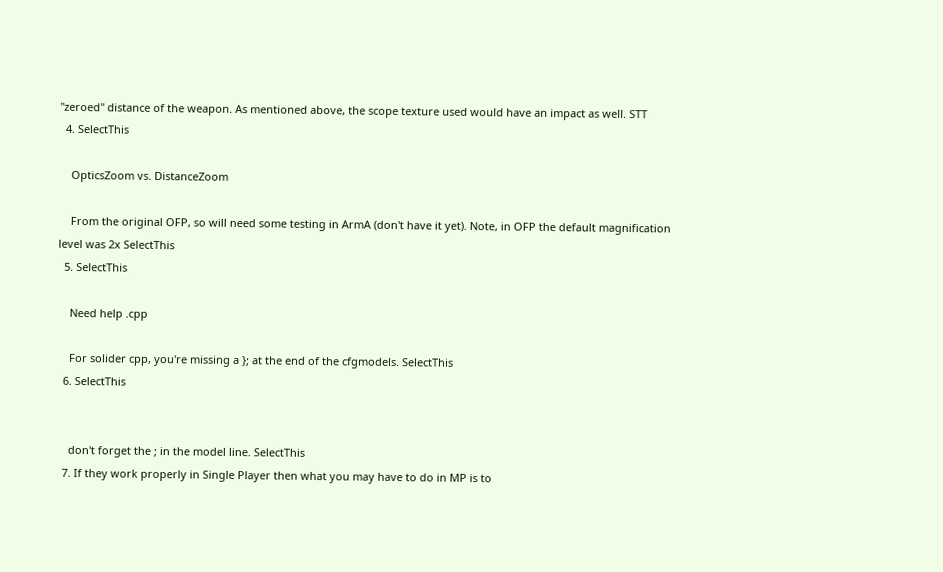"zeroed" distance of the weapon. As mentioned above, the scope texture used would have an impact as well. STT
  4. SelectThis

    OpticsZoom vs. DistanceZoom

    From the original OFP, so will need some testing in ArmA (don't have it yet). Note, in OFP the default magnification level was 2x SelectThis
  5. SelectThis

    Need help .cpp

    For solider cpp, you're missing a }; at the end of the cfgmodels. SelectThis
  6. SelectThis


    don't forget the ; in the model line. SelectThis
  7. If they work properly in Single Player then what you may have to do in MP is to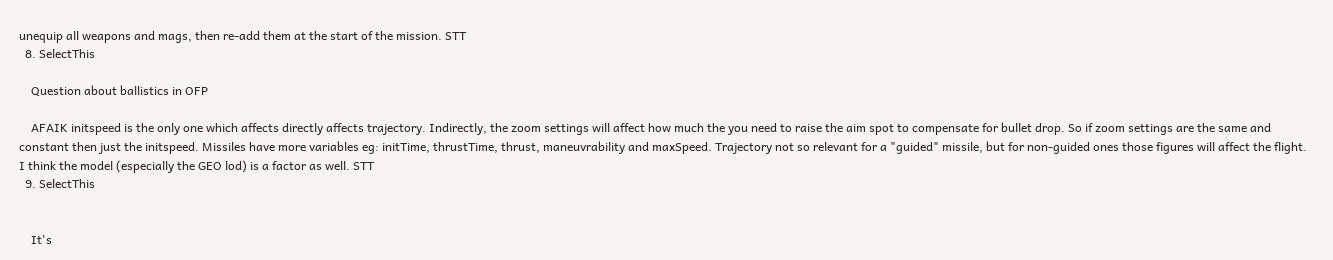unequip all weapons and mags, then re-add them at the start of the mission. STT
  8. SelectThis

    Question about ballistics in OFP

    AFAIK initspeed is the only one which affects directly affects trajectory. Indirectly, the zoom settings will affect how much the you need to raise the aim spot to compensate for bullet drop. So if zoom settings are the same and constant then just the initspeed. Missiles have more variables eg: initTime, thrustTime, thrust, maneuvrability and maxSpeed. Trajectory not so relevant for a "guided" missile, but for non-guided ones those figures will affect the flight. I think the model (especially the GEO lod) is a factor as well. STT
  9. SelectThis


    It's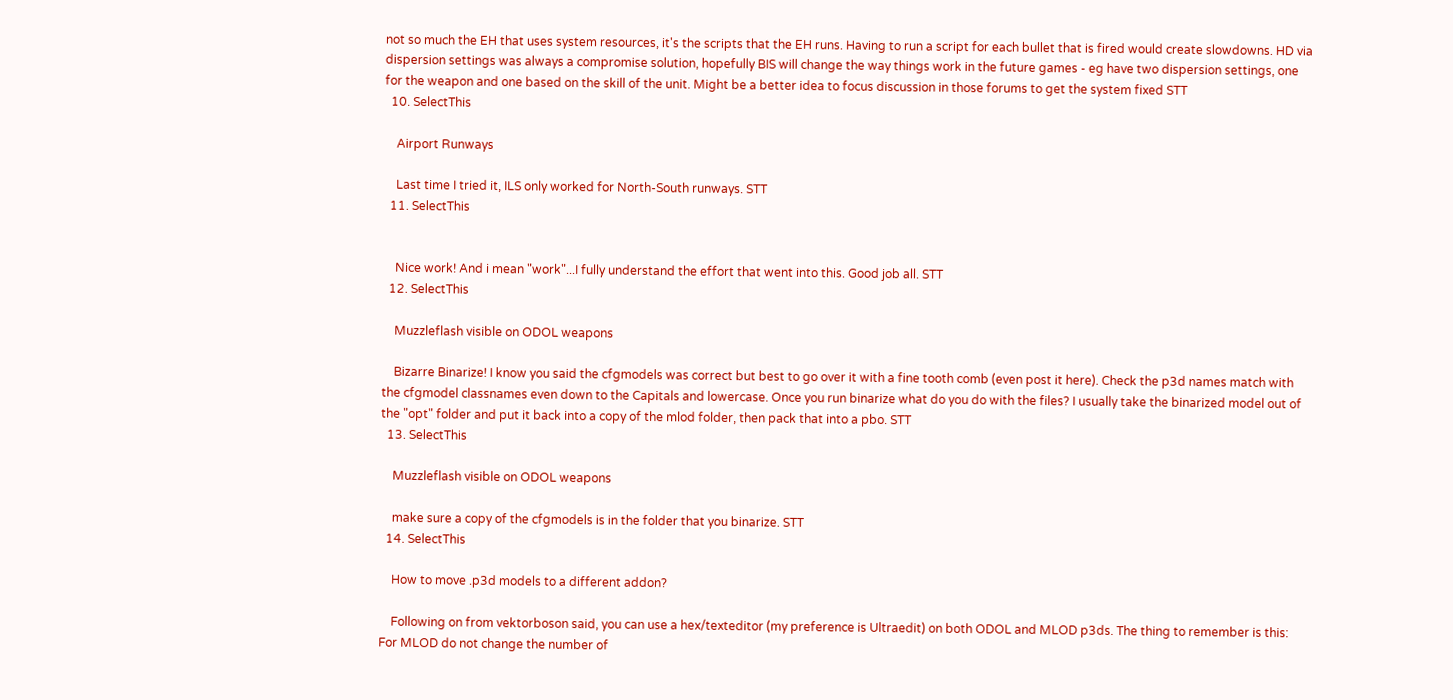not so much the EH that uses system resources, it's the scripts that the EH runs. Having to run a script for each bullet that is fired would create slowdowns. HD via dispersion settings was always a compromise solution, hopefully BIS will change the way things work in the future games - eg have two dispersion settings, one for the weapon and one based on the skill of the unit. Might be a better idea to focus discussion in those forums to get the system fixed STT
  10. SelectThis

    Airport Runways

    Last time I tried it, ILS only worked for North-South runways. STT
  11. SelectThis


    Nice work! And i mean "work"...I fully understand the effort that went into this. Good job all. STT
  12. SelectThis

    Muzzleflash visible on ODOL weapons

    Bizarre Binarize! I know you said the cfgmodels was correct but best to go over it with a fine tooth comb (even post it here). Check the p3d names match with the cfgmodel classnames even down to the Capitals and lowercase. Once you run binarize what do you do with the files? I usually take the binarized model out of the "opt" folder and put it back into a copy of the mlod folder, then pack that into a pbo. STT
  13. SelectThis

    Muzzleflash visible on ODOL weapons

    make sure a copy of the cfgmodels is in the folder that you binarize. STT
  14. SelectThis

    How to move .p3d models to a different addon?

    Following on from vektorboson said, you can use a hex/texteditor (my preference is Ultraedit) on both ODOL and MLOD p3ds. The thing to remember is this: For MLOD do not change the number of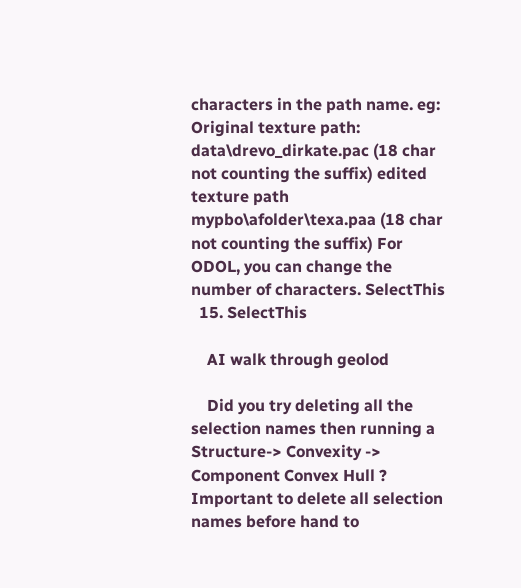characters in the path name. eg: Original texture path: data\drevo_dirkate.pac (18 char not counting the suffix) edited texture path mypbo\afolder\texa.paa (18 char not counting the suffix) For ODOL, you can change the number of characters. SelectThis
  15. SelectThis

    AI walk through geolod

    Did you try deleting all the selection names then running a Structure-> Convexity -> Component Convex Hull ? Important to delete all selection names before hand to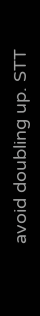avoid doubling up. STT